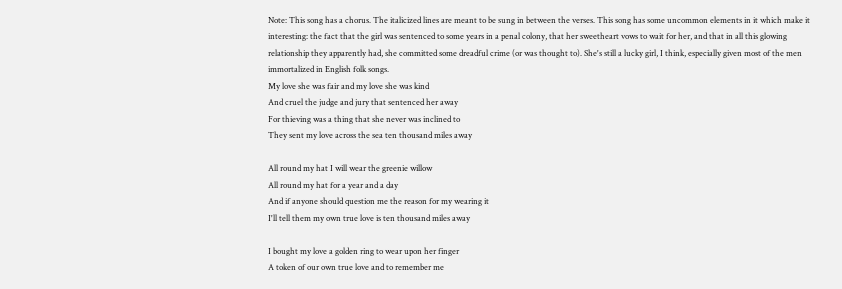Note: This song has a chorus. The italicized lines are meant to be sung in between the verses. This song has some uncommon elements in it which make it interesting: the fact that the girl was sentenced to some years in a penal colony, that her sweetheart vows to wait for her, and that in all this glowing relationship they apparently had, she committed some dreadful crime (or was thought to). She's still a lucky girl, I think, especially given most of the men immortalized in English folk songs.
My love she was fair and my love she was kind
And cruel the judge and jury that sentenced her away
For thieving was a thing that she never was inclined to
They sent my love across the sea ten thousand miles away

All round my hat I will wear the greenie willow
All round my hat for a year and a day
And if anyone should question me the reason for my wearing it
I'll tell them my own true love is ten thousand miles away

I bought my love a golden ring to wear upon her finger
A token of our own true love and to remember me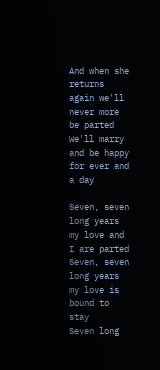And when she returns again we'll never more be parted
We'll marry and be happy for ever and a day

Seven, seven long years my love and I are parted
Seven, seven long years my love is bound to stay
Seven long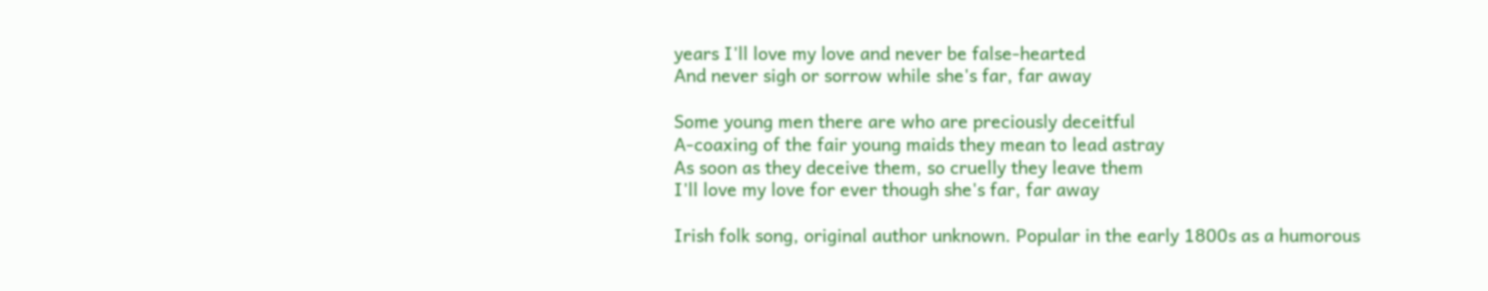years I'll love my love and never be false-hearted
And never sigh or sorrow while she's far, far away

Some young men there are who are preciously deceitful
A-coaxing of the fair young maids they mean to lead astray
As soon as they deceive them, so cruelly they leave them
I'll love my love for ever though she's far, far away

Irish folk song, original author unknown. Popular in the early 1800s as a humorous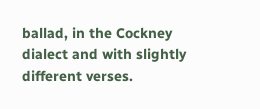ballad, in the Cockney dialect and with slightly different verses.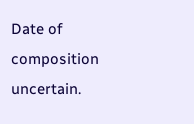Date of composition uncertain.